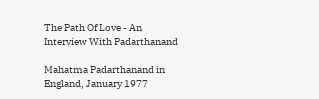The Path Of Love - An Interview With Padarthanand

Mahatma Padarthanand in England, January 1977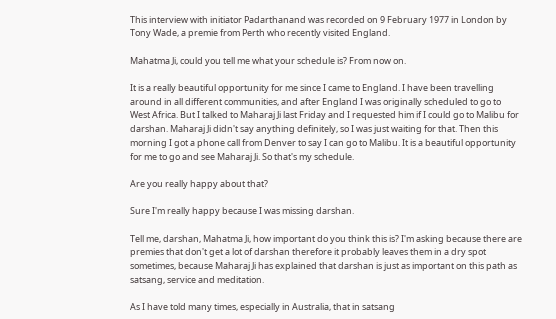This interview with initiator Padarthanand was recorded on 9 February 1977 in London by Tony Wade, a premie from Perth who recently visited England.

Mahatma Ji, could you tell me what your schedule is? From now on.

It is a really beautiful opportunity for me since I came to England. I have been travelling around in all different communities, and after England I was originally scheduled to go to West Africa. But I talked to Maharaj Ji last Friday and I requested him if I could go to Malibu for darshan. Maharaj Ji didn't say anything definitely, so I was just waiting for that. Then this morning I got a phone call from Denver to say I can go to Malibu. It is a beautiful opportunity for me to go and see Maharaj Ji. So that's my schedule.

Are you really happy about that?

Sure I'm really happy because I was missing darshan.

Tell me, darshan, Mahatma Ji, how important do you think this is? I'm asking because there are premies that don't get a lot of darshan therefore it probably leaves them in a dry spot sometimes, because Maharaj Ji has explained that darshan is just as important on this path as satsang, service and meditation.

As I have told many times, especially in Australia, that in satsang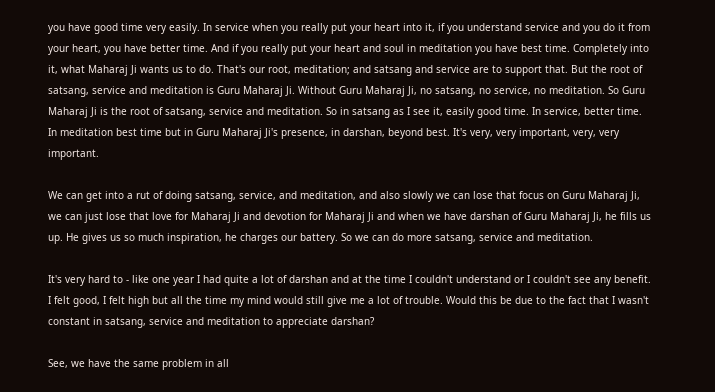you have good time very easily. In service when you really put your heart into it, if you understand service and you do it from your heart, you have better time. And if you really put your heart and soul in meditation you have best time. Completely into it, what Maharaj Ji wants us to do. That's our root, meditation; and satsang and service are to support that. But the root of satsang, service and meditation is Guru Maharaj Ji. Without Guru Maharaj Ji, no satsang, no service, no meditation. So Guru Maharaj Ji is the root of satsang, service and meditation. So in satsang as I see it, easily good time. In service, better time. In meditation best time but in Guru Maharaj Ji's presence, in darshan, beyond best. It's very, very important, very, very important.

We can get into a rut of doing satsang, service, and meditation, and also slowly we can lose that focus on Guru Maharaj Ji, we can just lose that love for Maharaj Ji and devotion for Maharaj Ji and when we have darshan of Guru Maharaj Ji, he fills us up. He gives us so much inspiration, he charges our battery. So we can do more satsang, service and meditation.

It's very hard to - like one year I had quite a lot of darshan and at the time I couldn't understand or I couldn't see any benefit. I felt good, I felt high but all the time my mind would still give me a lot of trouble. Would this be due to the fact that I wasn't constant in satsang, service and meditation to appreciate darshan?

See, we have the same problem in all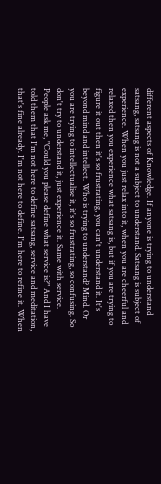different aspects of Knowledge. If anyone is trying to understand satsang, satsang is not a subject to understand. Satsang is subject of experience. When you just relax into it, when you are cheerful and relaxed then you experience what satsang is, but if you are trying to figure it out then it's so frustrating, you can't understand it. It's beyond mind and intellect. Who is trying to understand? Mind. Or you are trying to intellectualise it, it's so frustrating, so confusing. So don't try to understand it, just experience it. Same with service. People ask me, "Could you please define what service is?" And I have told them that I'm not here to define satsang, service and meditation, that's fine already. I'm not here to define. I'm here to refine it. When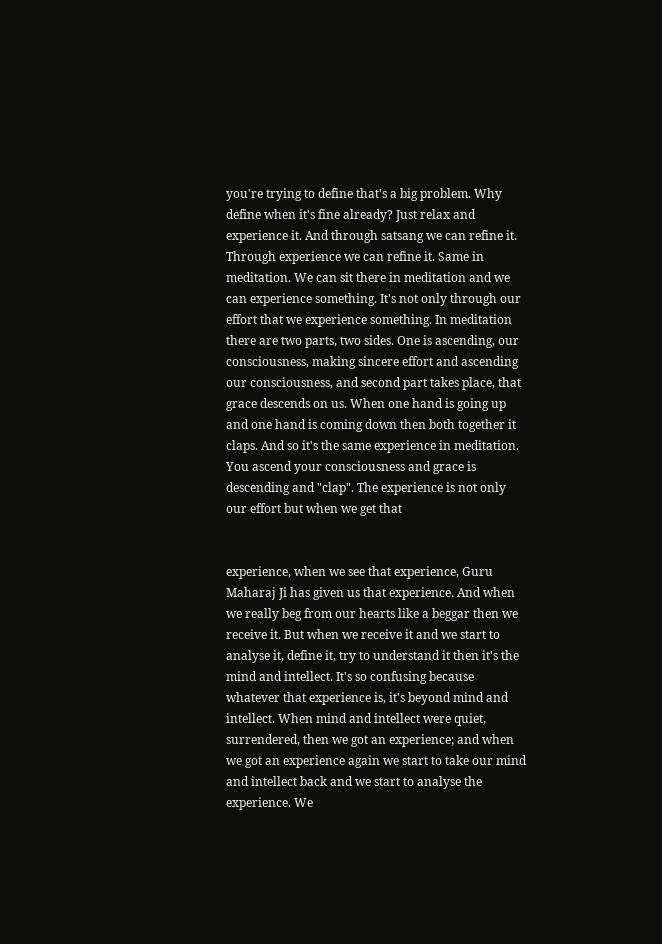you're trying to define that's a big problem. Why define when it's fine already? Just relax and experience it. And through satsang we can refine it. Through experience we can refine it. Same in meditation. We can sit there in meditation and we can experience something. It's not only through our effort that we experience something. In meditation there are two parts, two sides. One is ascending, our consciousness, making sincere effort and ascending our consciousness, and second part takes place, that grace descends on us. When one hand is going up and one hand is coming down then both together it claps. And so it's the same experience in meditation. You ascend your consciousness and grace is descending and "clap". The experience is not only our effort but when we get that


experience, when we see that experience, Guru Maharaj Ji has given us that experience. And when we really beg from our hearts like a beggar then we receive it. But when we receive it and we start to analyse it, define it, try to understand it then it's the mind and intellect. It's so confusing because whatever that experience is, it's beyond mind and intellect. When mind and intellect were quiet, surrendered, then we got an experience; and when we got an experience again we start to take our mind and intellect back and we start to analyse the experience. We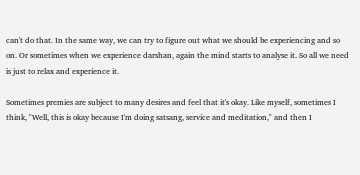can't do that. In the same way, we can try to figure out what we should be experiencing and so on. Or sometimes when we experience darshan, again the mind starts to analyse it. So all we need is just to relax and experience it.

Sometimes premies are subject to many desires and feel that it's okay. Like myself, sometimes I think, "Well, this is okay because I'm doing satsang, service and meditation," and then I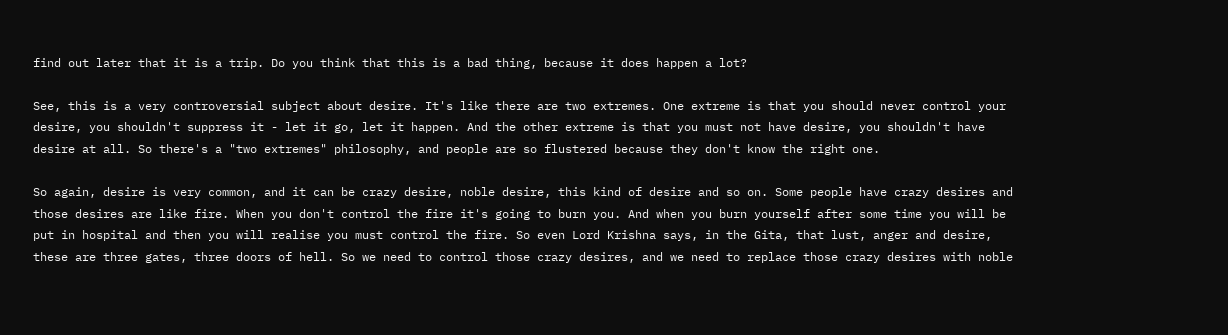find out later that it is a trip. Do you think that this is a bad thing, because it does happen a lot?

See, this is a very controversial subject about desire. It's like there are two extremes. One extreme is that you should never control your desire, you shouldn't suppress it - let it go, let it happen. And the other extreme is that you must not have desire, you shouldn't have desire at all. So there's a "two extremes" philosophy, and people are so flustered because they don't know the right one.

So again, desire is very common, and it can be crazy desire, noble desire, this kind of desire and so on. Some people have crazy desires and those desires are like fire. When you don't control the fire it's going to burn you. And when you burn yourself after some time you will be put in hospital and then you will realise you must control the fire. So even Lord Krishna says, in the Gita, that lust, anger and desire, these are three gates, three doors of hell. So we need to control those crazy desires, and we need to replace those crazy desires with noble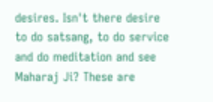desires. Isn't there desire to do satsang, to do service and do meditation and see Maharaj Ji? These are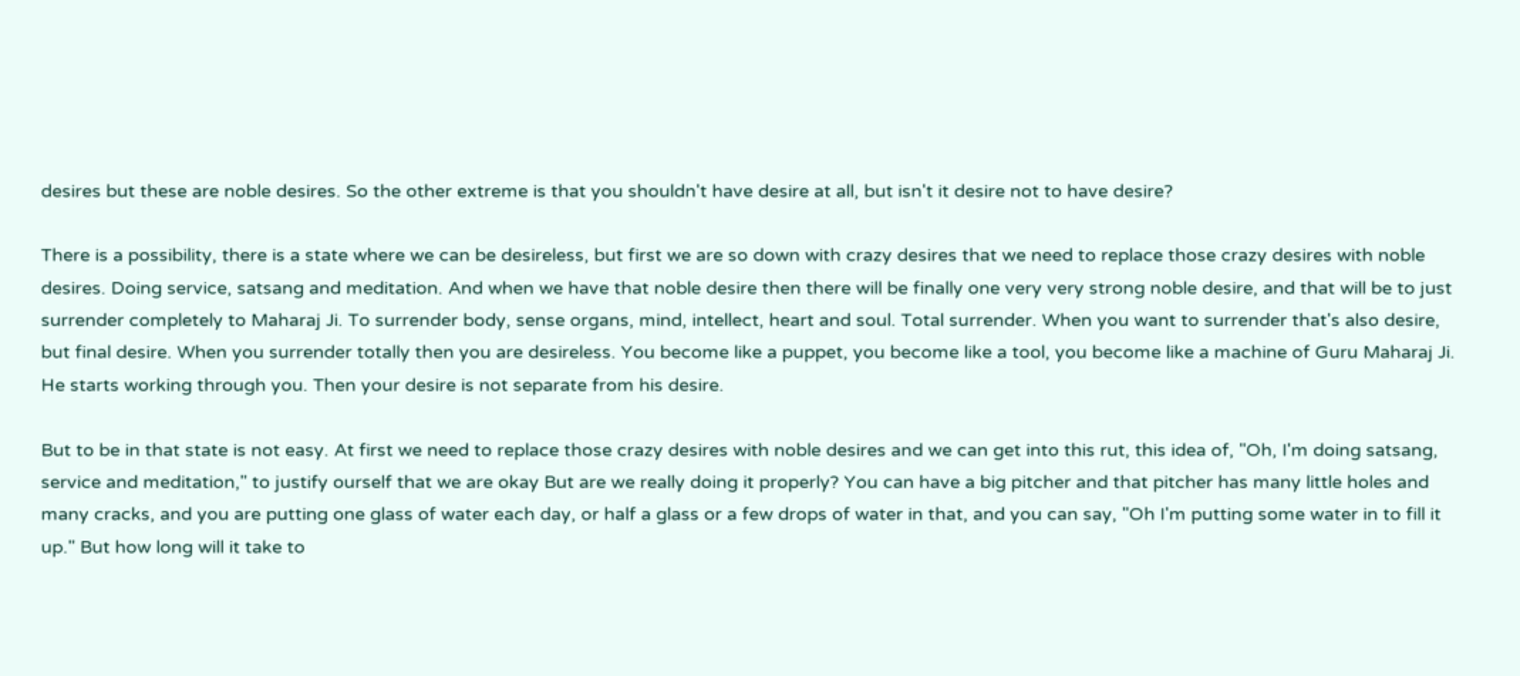desires but these are noble desires. So the other extreme is that you shouldn't have desire at all, but isn't it desire not to have desire?

There is a possibility, there is a state where we can be desireless, but first we are so down with crazy desires that we need to replace those crazy desires with noble desires. Doing service, satsang and meditation. And when we have that noble desire then there will be finally one very very strong noble desire, and that will be to just surrender completely to Maharaj Ji. To surrender body, sense organs, mind, intellect, heart and soul. Total surrender. When you want to surrender that's also desire, but final desire. When you surrender totally then you are desireless. You become like a puppet, you become like a tool, you become like a machine of Guru Maharaj Ji. He starts working through you. Then your desire is not separate from his desire.

But to be in that state is not easy. At first we need to replace those crazy desires with noble desires and we can get into this rut, this idea of, "Oh, I'm doing satsang, service and meditation," to justify ourself that we are okay But are we really doing it properly? You can have a big pitcher and that pitcher has many little holes and many cracks, and you are putting one glass of water each day, or half a glass or a few drops of water in that, and you can say, "Oh I'm putting some water in to fill it up." But how long will it take to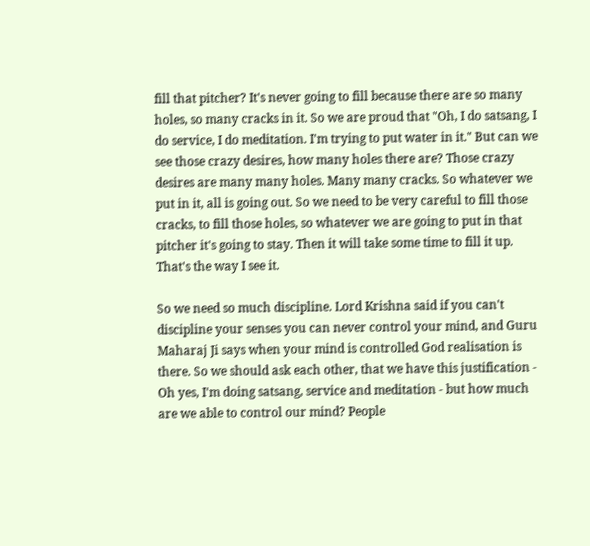fill that pitcher? It's never going to fill because there are so many holes, so many cracks in it. So we are proud that "Oh, I do satsang, I do service, I do meditation. I'm trying to put water in it." But can we see those crazy desires, how many holes there are? Those crazy desires are many many holes. Many many cracks. So whatever we put in it, all is going out. So we need to be very careful to fill those cracks, to fill those holes, so whatever we are going to put in that pitcher it's going to stay. Then it will take some time to fill it up. That's the way I see it.

So we need so much discipline. Lord Krishna said if you can't discipline your senses you can never control your mind, and Guru Maharaj Ji says when your mind is controlled God realisation is there. So we should ask each other, that we have this justification - Oh yes, I'm doing satsang, service and meditation - but how much are we able to control our mind? People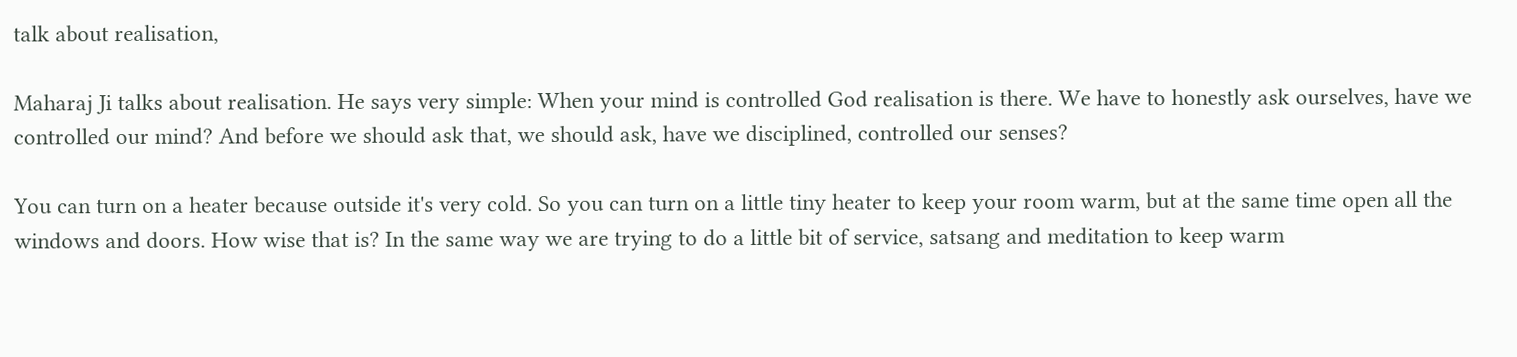talk about realisation,

Maharaj Ji talks about realisation. He says very simple: When your mind is controlled God realisation is there. We have to honestly ask ourselves, have we controlled our mind? And before we should ask that, we should ask, have we disciplined, controlled our senses?

You can turn on a heater because outside it's very cold. So you can turn on a little tiny heater to keep your room warm, but at the same time open all the windows and doors. How wise that is? In the same way we are trying to do a little bit of service, satsang and meditation to keep warm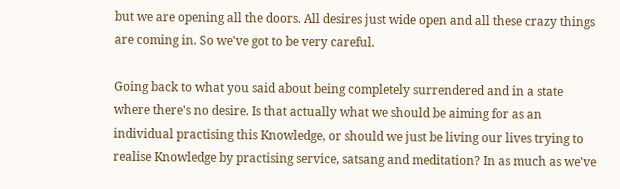but we are opening all the doors. All desires just wide open and all these crazy things are coming in. So we've got to be very careful.

Going back to what you said about being completely surrendered and in a state where there's no desire. Is that actually what we should be aiming for as an individual practising this Knowledge, or should we just be living our lives trying to realise Knowledge by practising service, satsang and meditation? In as much as we've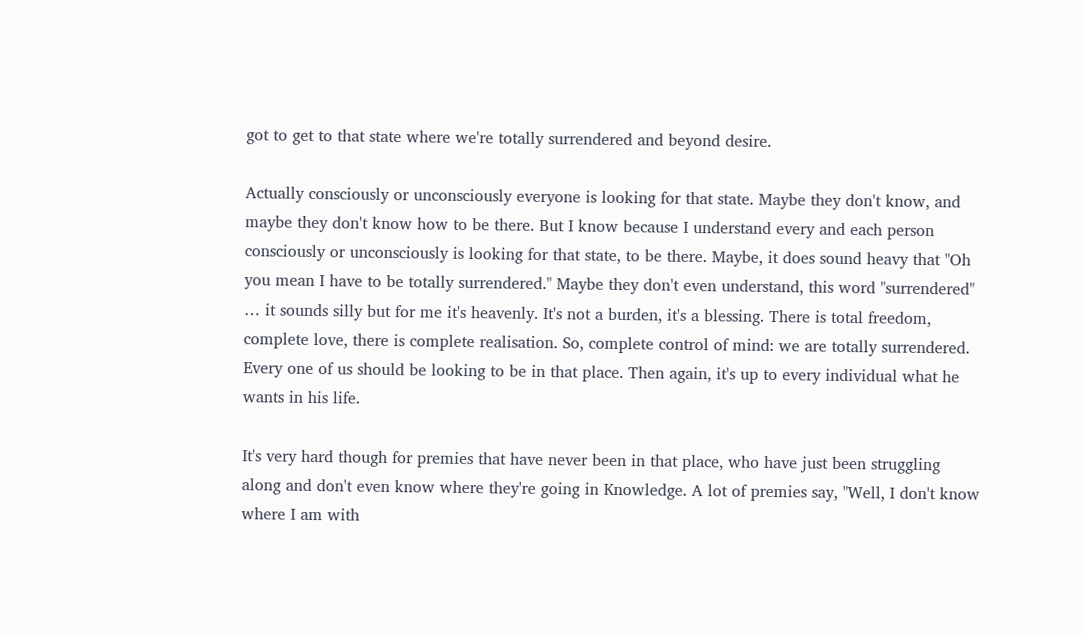got to get to that state where we're totally surrendered and beyond desire.

Actually consciously or unconsciously everyone is looking for that state. Maybe they don't know, and maybe they don't know how to be there. But I know because I understand every and each person consciously or unconsciously is looking for that state, to be there. Maybe, it does sound heavy that "Oh you mean I have to be totally surrendered." Maybe they don't even understand, this word "surrendered" … it sounds silly but for me it's heavenly. It's not a burden, it's a blessing. There is total freedom, complete love, there is complete realisation. So, complete control of mind: we are totally surrendered. Every one of us should be looking to be in that place. Then again, it's up to every individual what he wants in his life.

It's very hard though for premies that have never been in that place, who have just been struggling along and don't even know where they're going in Knowledge. A lot of premies say, "Well, I don't know where I am with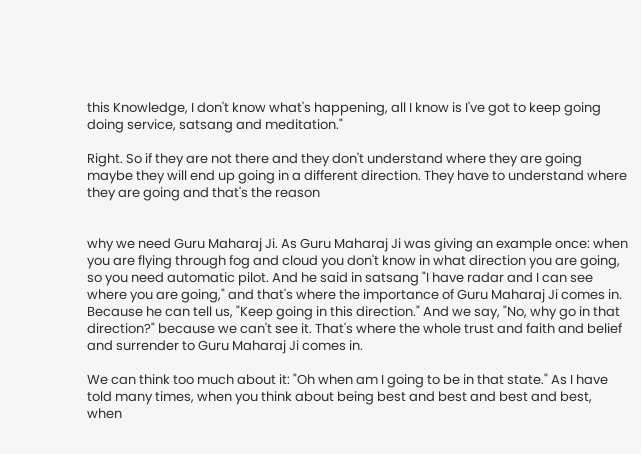this Knowledge, I don't know what's happening, all I know is I've got to keep going doing service, satsang and meditation."

Right. So if they are not there and they don't understand where they are going maybe they will end up going in a different direction. They have to understand where they are going and that's the reason


why we need Guru Maharaj Ji. As Guru Maharaj Ji was giving an example once: when you are flying through fog and cloud you don't know in what direction you are going, so you need automatic pilot. And he said in satsang "I have radar and I can see where you are going," and that's where the importance of Guru Maharaj Ji comes in. Because he can tell us, "Keep going in this direction." And we say, "No, why go in that direction?" because we can't see it. That's where the whole trust and faith and belief and surrender to Guru Maharaj Ji comes in.

We can think too much about it: "Oh when am I going to be in that state." As I have told many times, when you think about being best and best and best and best, when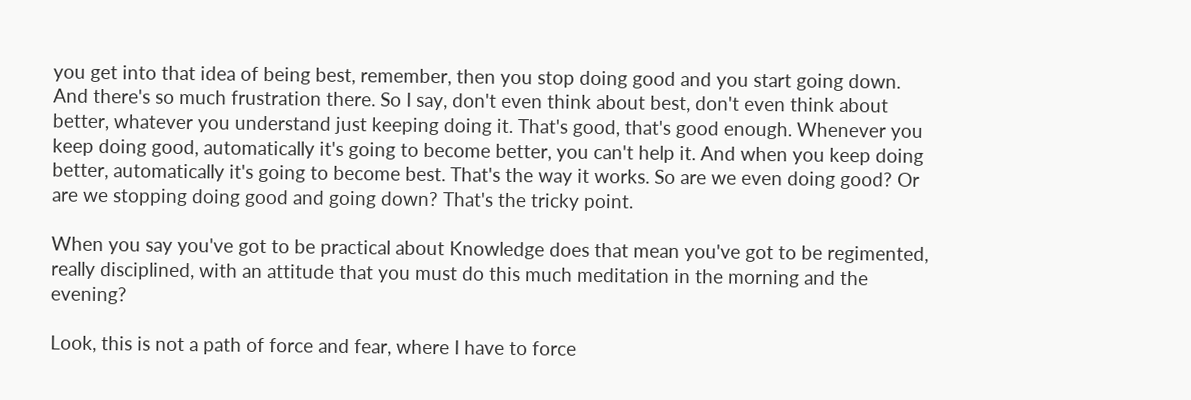you get into that idea of being best, remember, then you stop doing good and you start going down. And there's so much frustration there. So I say, don't even think about best, don't even think about better, whatever you understand just keeping doing it. That's good, that's good enough. Whenever you keep doing good, automatically it's going to become better, you can't help it. And when you keep doing better, automatically it's going to become best. That's the way it works. So are we even doing good? Or are we stopping doing good and going down? That's the tricky point.

When you say you've got to be practical about Knowledge does that mean you've got to be regimented, really disciplined, with an attitude that you must do this much meditation in the morning and the evening?

Look, this is not a path of force and fear, where I have to force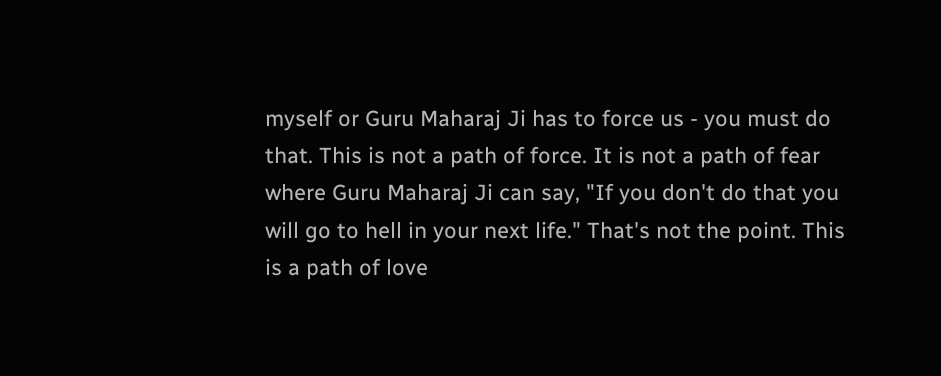myself or Guru Maharaj Ji has to force us - you must do that. This is not a path of force. It is not a path of fear where Guru Maharaj Ji can say, "If you don't do that you will go to hell in your next life." That's not the point. This is a path of love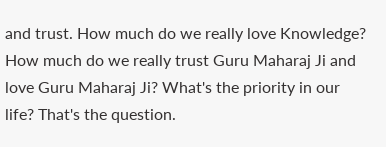and trust. How much do we really love Knowledge? How much do we really trust Guru Maharaj Ji and love Guru Maharaj Ji? What's the priority in our life? That's the question.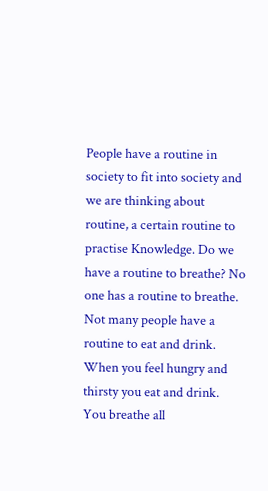People have a routine in society to fit into society and we are thinking about routine, a certain routine to practise Knowledge. Do we have a routine to breathe? No one has a routine to breathe. Not many people have a routine to eat and drink. When you feel hungry and thirsty you eat and drink. You breathe all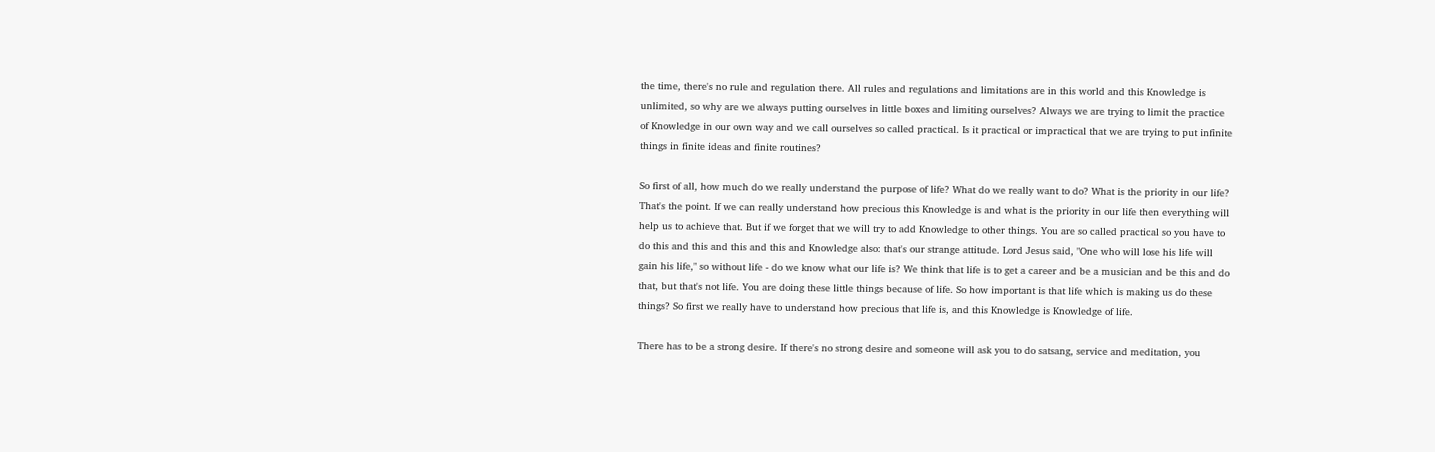the time, there's no rule and regulation there. All rules and regulations and limitations are in this world and this Knowledge is unlimited, so why are we always putting ourselves in little boxes and limiting ourselves? Always we are trying to limit the practice of Knowledge in our own way and we call ourselves so called practical. Is it practical or impractical that we are trying to put infinite things in finite ideas and finite routines?

So first of all, how much do we really understand the purpose of life? What do we really want to do? What is the priority in our life? That's the point. If we can really understand how precious this Knowledge is and what is the priority in our life then everything will help us to achieve that. But if we forget that we will try to add Knowledge to other things. You are so called practical so you have to do this and this and this and this and Knowledge also: that's our strange attitude. Lord Jesus said, "One who will lose his life will gain his life," so without life - do we know what our life is? We think that life is to get a career and be a musician and be this and do that, but that's not life. You are doing these little things because of life. So how important is that life which is making us do these things? So first we really have to understand how precious that life is, and this Knowledge is Knowledge of life.

There has to be a strong desire. If there's no strong desire and someone will ask you to do satsang, service and meditation, you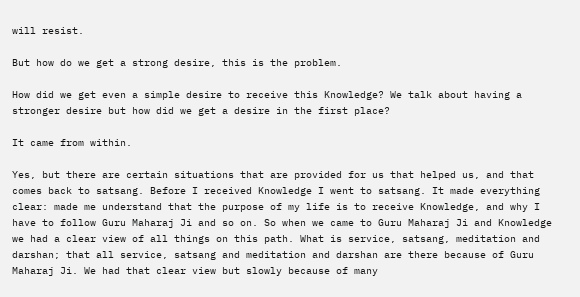will resist.

But how do we get a strong desire, this is the problem.

How did we get even a simple desire to receive this Knowledge? We talk about having a stronger desire but how did we get a desire in the first place?

It came from within.

Yes, but there are certain situations that are provided for us that helped us, and that comes back to satsang. Before I received Knowledge I went to satsang. It made everything clear: made me understand that the purpose of my life is to receive Knowledge, and why I have to follow Guru Maharaj Ji and so on. So when we came to Guru Maharaj Ji and Knowledge we had a clear view of all things on this path. What is service, satsang, meditation and darshan; that all service, satsang and meditation and darshan are there because of Guru Maharaj Ji. We had that clear view but slowly because of many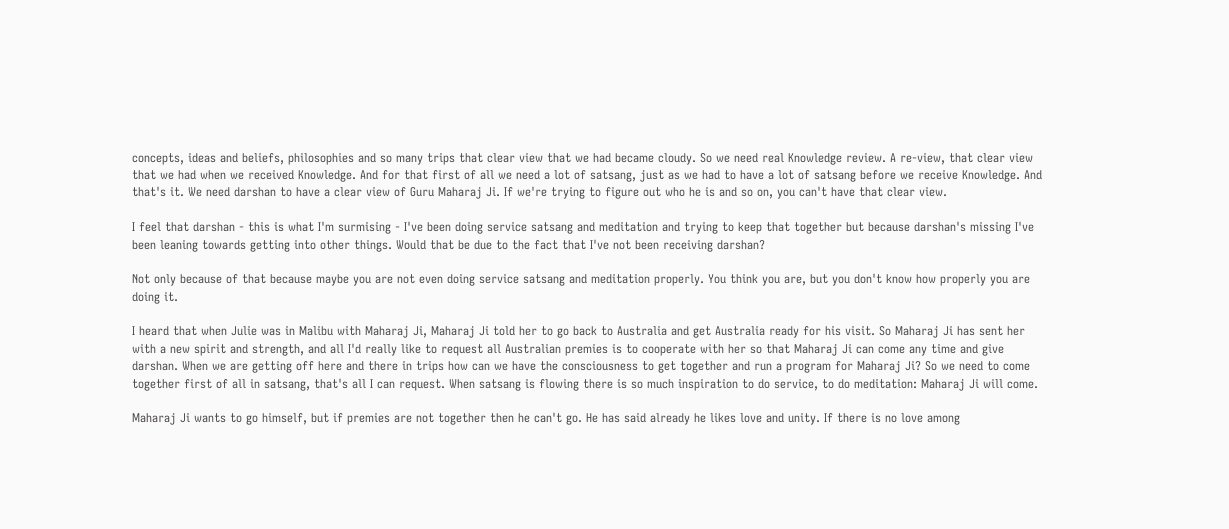concepts, ideas and beliefs, philosophies and so many trips that clear view that we had became cloudy. So we need real Knowledge review. A re-view, that clear view that we had when we received Knowledge. And for that first of all we need a lot of satsang, just as we had to have a lot of satsang before we receive Knowledge. And that's it. We need darshan to have a clear view of Guru Maharaj Ji. If we're trying to figure out who he is and so on, you can't have that clear view.

I feel that darshan - this is what I'm surmising - I've been doing service satsang and meditation and trying to keep that together but because darshan's missing I've been leaning towards getting into other things. Would that be due to the fact that I've not been receiving darshan?

Not only because of that because maybe you are not even doing service satsang and meditation properly. You think you are, but you don't know how properly you are doing it.

I heard that when Julie was in Malibu with Maharaj Ji, Maharaj Ji told her to go back to Australia and get Australia ready for his visit. So Maharaj Ji has sent her with a new spirit and strength, and all I'd really like to request all Australian premies is to cooperate with her so that Maharaj Ji can come any time and give darshan. When we are getting off here and there in trips how can we have the consciousness to get together and run a program for Maharaj Ji? So we need to come together first of all in satsang, that's all I can request. When satsang is flowing there is so much inspiration to do service, to do meditation: Maharaj Ji will come.

Maharaj Ji wants to go himself, but if premies are not together then he can't go. He has said already he likes love and unity. If there is no love among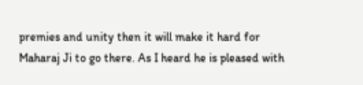premies and unity then it will make it hard for Maharaj Ji to go there. As I heard he is pleased with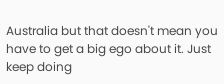Australia but that doesn't mean you have to get a big ego about it. Just keep doing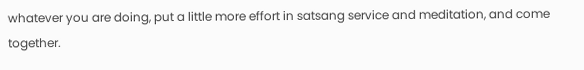whatever you are doing, put a little more effort in satsang service and meditation, and come together.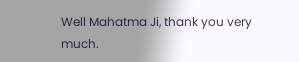Well Mahatma Ji, thank you very much.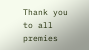Thank you to all premies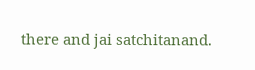there and jai satchitanand.